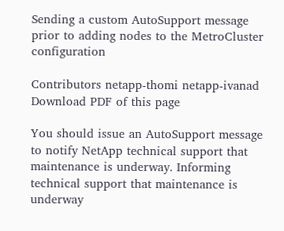Sending a custom AutoSupport message prior to adding nodes to the MetroCluster configuration

Contributors netapp-thomi netapp-ivanad Download PDF of this page

You should issue an AutoSupport message to notify NetApp technical support that maintenance is underway. Informing technical support that maintenance is underway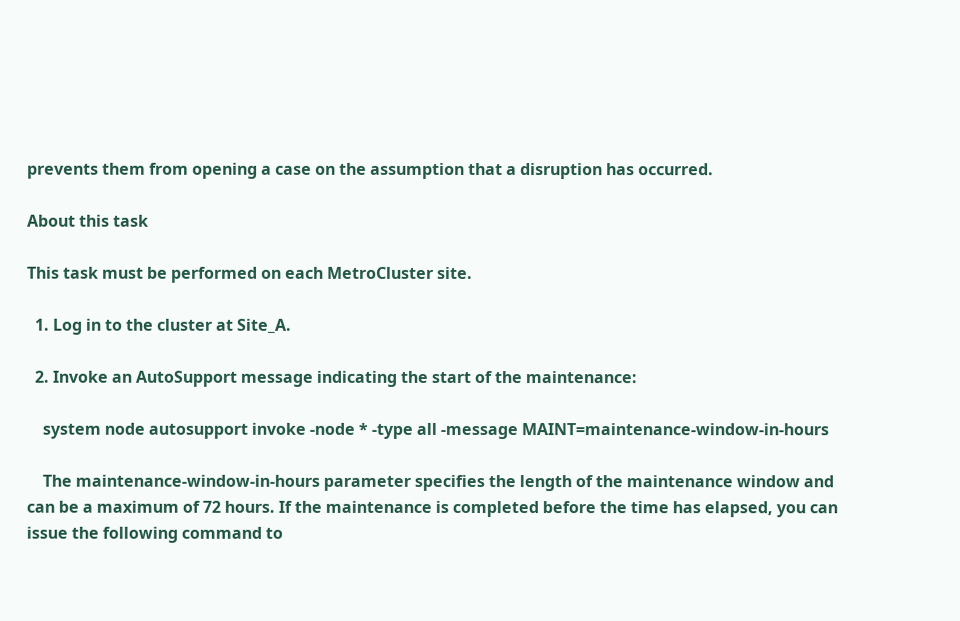prevents them from opening a case on the assumption that a disruption has occurred.

About this task

This task must be performed on each MetroCluster site.

  1. Log in to the cluster at Site_A.

  2. Invoke an AutoSupport message indicating the start of the maintenance:

    system node autosupport invoke -node * -type all -message MAINT=maintenance-window-in-hours

    The maintenance-window-in-hours parameter specifies the length of the maintenance window and can be a maximum of 72 hours. If the maintenance is completed before the time has elapsed, you can issue the following command to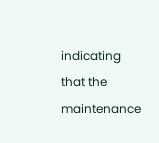indicating that the maintenance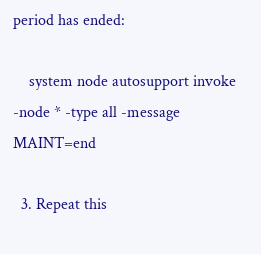period has ended:

    system node autosupport invoke -node * -type all -message MAINT=end

  3. Repeat this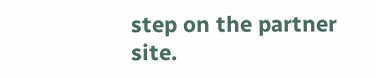step on the partner site.